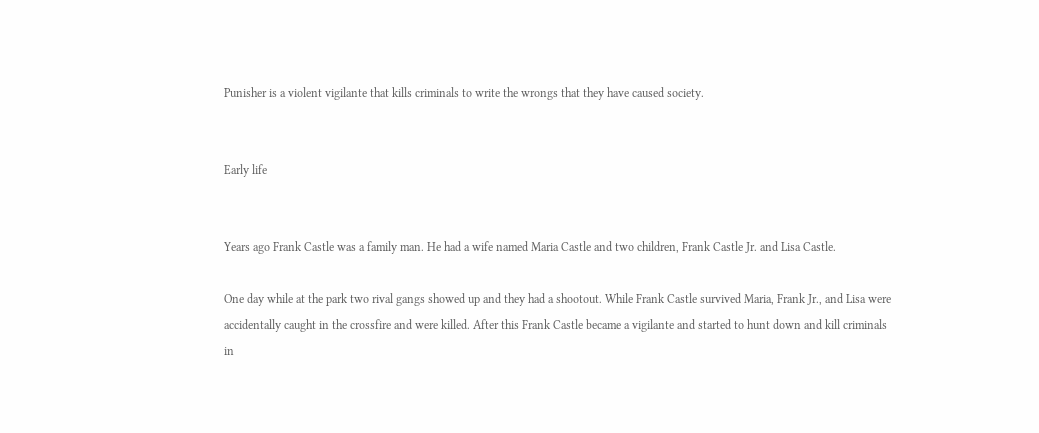Punisher is a violent vigilante that kills criminals to write the wrongs that they have caused society.


Early life


Years ago Frank Castle was a family man. He had a wife named Maria Castle and two children, Frank Castle Jr. and Lisa Castle.

One day while at the park two rival gangs showed up and they had a shootout. While Frank Castle survived Maria, Frank Jr., and Lisa were accidentally caught in the crossfire and were killed. After this Frank Castle became a vigilante and started to hunt down and kill criminals in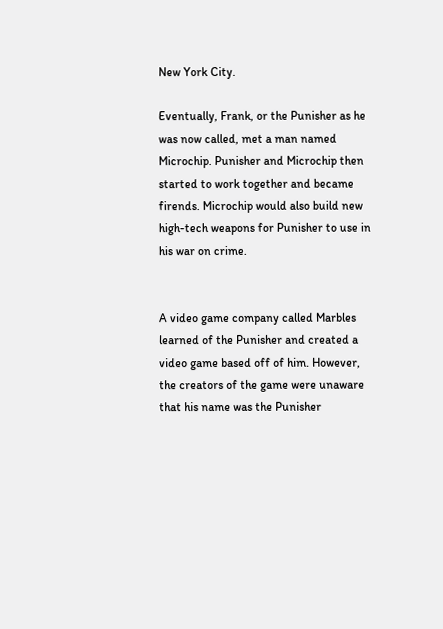New York City.

Eventually, Frank, or the Punisher as he was now called, met a man named Microchip. Punisher and Microchip then started to work together and became firends. Microchip would also build new high-tech weapons for Punisher to use in his war on crime.


A video game company called Marbles learned of the Punisher and created a video game based off of him. However, the creators of the game were unaware that his name was the Punisher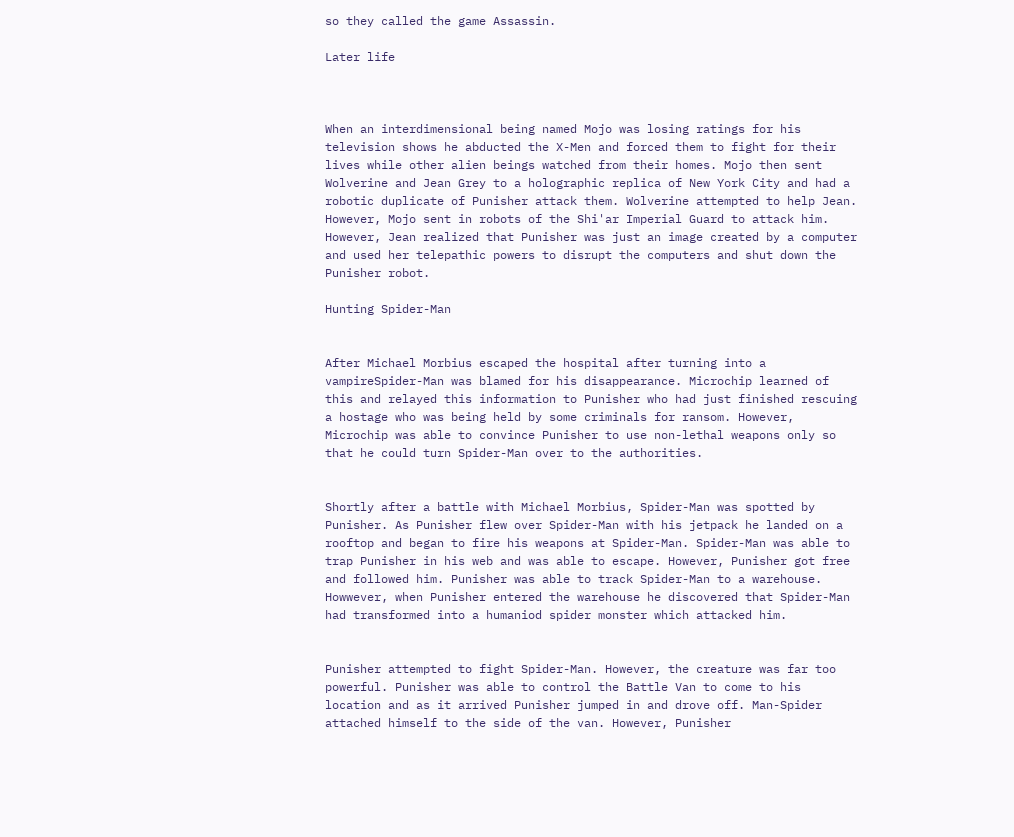so they called the game Assassin.

Later life



When an interdimensional being named Mojo was losing ratings for his television shows he abducted the X-Men and forced them to fight for their lives while other alien beings watched from their homes. Mojo then sent Wolverine and Jean Grey to a holographic replica of New York City and had a robotic duplicate of Punisher attack them. Wolverine attempted to help Jean. However, Mojo sent in robots of the Shi'ar Imperial Guard to attack him. However, Jean realized that Punisher was just an image created by a computer and used her telepathic powers to disrupt the computers and shut down the Punisher robot.

Hunting Spider-Man


After Michael Morbius escaped the hospital after turning into a vampireSpider-Man was blamed for his disappearance. Microchip learned of this and relayed this information to Punisher who had just finished rescuing a hostage who was being held by some criminals for ransom. However, Microchip was able to convince Punisher to use non-lethal weapons only so that he could turn Spider-Man over to the authorities.


Shortly after a battle with Michael Morbius, Spider-Man was spotted by Punisher. As Punisher flew over Spider-Man with his jetpack he landed on a rooftop and began to fire his weapons at Spider-Man. Spider-Man was able to trap Punisher in his web and was able to escape. However, Punisher got free and followed him. Punisher was able to track Spider-Man to a warehouse. Howwever, when Punisher entered the warehouse he discovered that Spider-Man had transformed into a humaniod spider monster which attacked him.


Punisher attempted to fight Spider-Man. However, the creature was far too powerful. Punisher was able to control the Battle Van to come to his location and as it arrived Punisher jumped in and drove off. Man-Spider attached himself to the side of the van. However, Punisher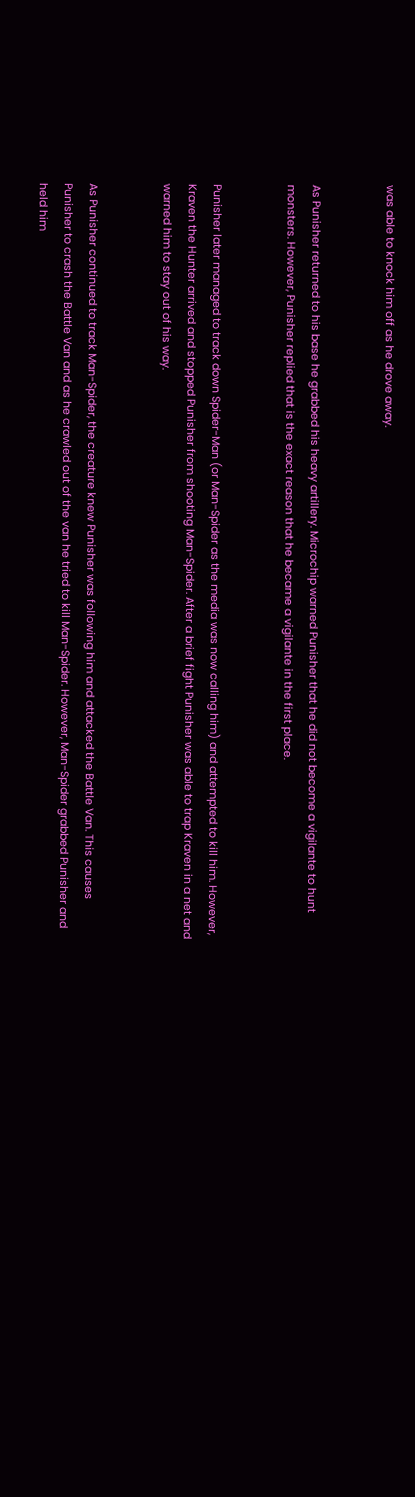was able to knock him off as he drove away.


As Punisher returned to his base he grabbed his heavy artillery. Microchip warned Punisher that he did not become a vigilante to hunt monsters. However, Punisher replied that is the exact reason that he became a vigilante in the first place.


Punisher later managed to track down Spider-Man (or Man-Spider as the media was now calling him) and attempted to kill him. However, Kraven the Hunter arrived and stopped Punisher from shooting Man-Spider. After a brief fight Punisher was able to trap Kraven in a net and warned him to stay out of his way.


As Punisher continued to track Man-Spider, the creature knew Punisher was following him and attacked the Battle Van. This causes Punisher to crash the Battle Van and as he crawled out of the van he tried to kill Man-Spider. However, Man-Spider grabbed Punisher and held him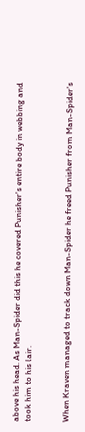above his head. As Man-Spider did this he covered Punisher's entire body in webbing and took him to his lair.


When Kraven managed to track down Man-Spider he freed Punisher from Man-Spider's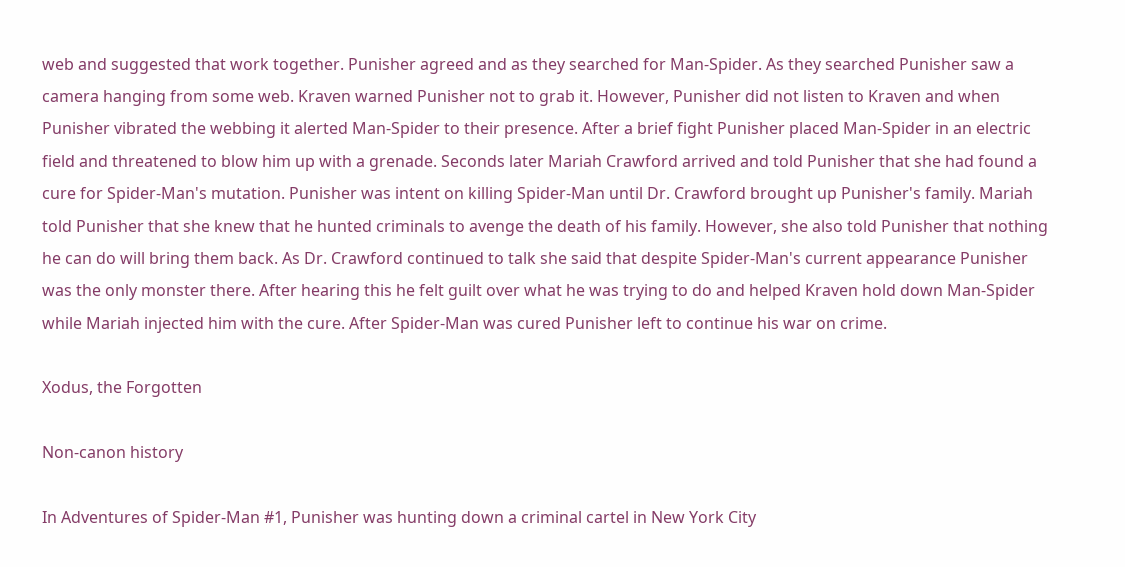web and suggested that work together. Punisher agreed and as they searched for Man-Spider. As they searched Punisher saw a camera hanging from some web. Kraven warned Punisher not to grab it. However, Punisher did not listen to Kraven and when Punisher vibrated the webbing it alerted Man-Spider to their presence. After a brief fight Punisher placed Man-Spider in an electric field and threatened to blow him up with a grenade. Seconds later Mariah Crawford arrived and told Punisher that she had found a cure for Spider-Man's mutation. Punisher was intent on killing Spider-Man until Dr. Crawford brought up Punisher's family. Mariah told Punisher that she knew that he hunted criminals to avenge the death of his family. However, she also told Punisher that nothing he can do will bring them back. As Dr. Crawford continued to talk she said that despite Spider-Man's current appearance Punisher was the only monster there. After hearing this he felt guilt over what he was trying to do and helped Kraven hold down Man-Spider while Mariah injected him with the cure. After Spider-Man was cured Punisher left to continue his war on crime.

Xodus, the Forgotten

Non-canon history

In Adventures of Spider-Man #1, Punisher was hunting down a criminal cartel in New York City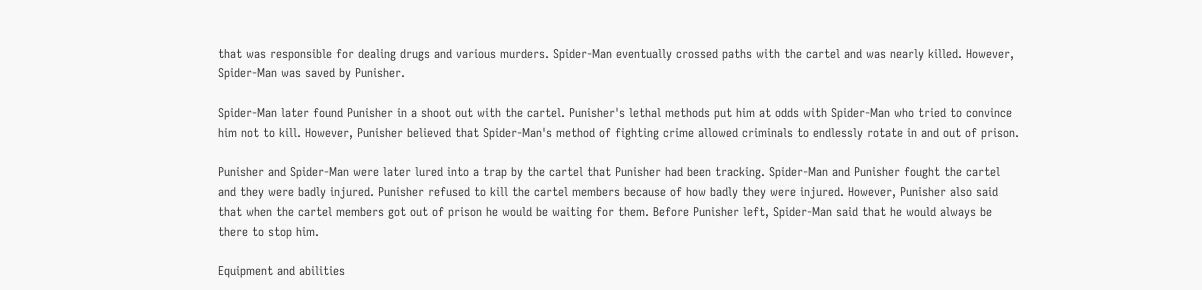that was responsible for dealing drugs and various murders. Spider-Man eventually crossed paths with the cartel and was nearly killed. However, Spider-Man was saved by Punisher.

Spider-Man later found Punisher in a shoot out with the cartel. Punisher's lethal methods put him at odds with Spider-Man who tried to convince him not to kill. However, Punisher believed that Spider-Man's method of fighting crime allowed criminals to endlessly rotate in and out of prison.

Punisher and Spider-Man were later lured into a trap by the cartel that Punisher had been tracking. Spider-Man and Punisher fought the cartel and they were badly injured. Punisher refused to kill the cartel members because of how badly they were injured. However, Punisher also said that when the cartel members got out of prison he would be waiting for them. Before Punisher left, Spider-Man said that he would always be there to stop him.

Equipment and abilities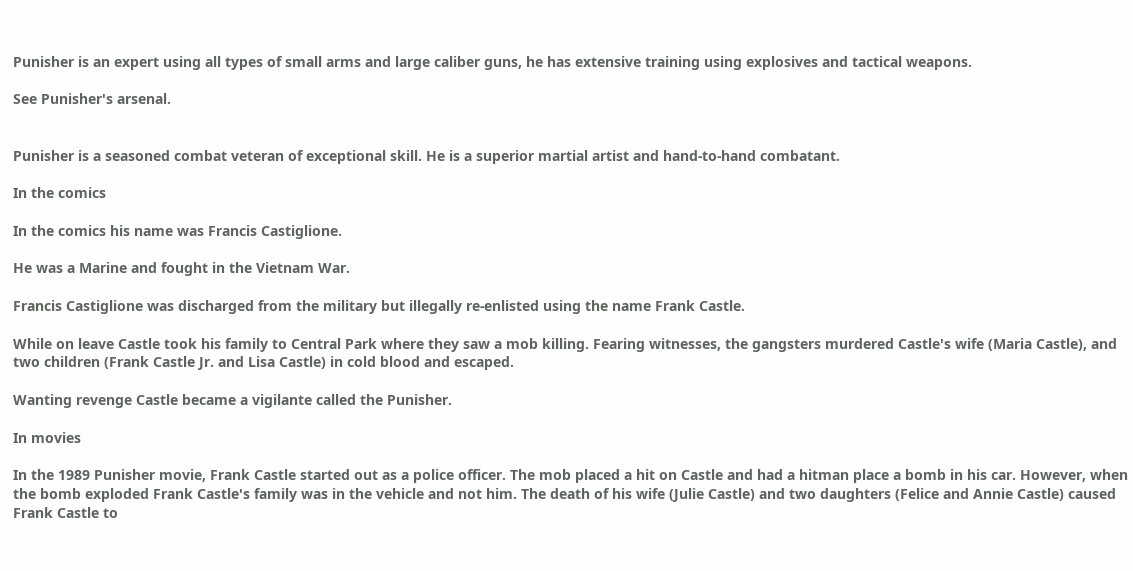Punisher is an expert using all types of small arms and large caliber guns, he has extensive training using explosives and tactical weapons.

See Punisher's arsenal.


Punisher is a seasoned combat veteran of exceptional skill. He is a superior martial artist and hand-to-hand combatant.

In the comics

In the comics his name was Francis Castiglione.

He was a Marine and fought in the Vietnam War.

Francis Castiglione was discharged from the military but illegally re-enlisted using the name Frank Castle.

While on leave Castle took his family to Central Park where they saw a mob killing. Fearing witnesses, the gangsters murdered Castle's wife (Maria Castle), and two children (Frank Castle Jr. and Lisa Castle) in cold blood and escaped.

Wanting revenge Castle became a vigilante called the Punisher.

In movies

In the 1989 Punisher movie, Frank Castle started out as a police officer. The mob placed a hit on Castle and had a hitman place a bomb in his car. However, when the bomb exploded Frank Castle's family was in the vehicle and not him. The death of his wife (Julie Castle) and two daughters (Felice and Annie Castle) caused Frank Castle to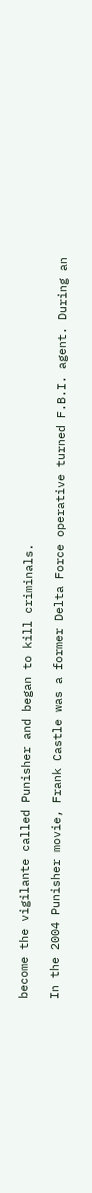become the vigilante called Punisher and began to kill criminals.

In the 2004 Punisher movie, Frank Castle was a former Delta Force operative turned F.B.I. agent. During an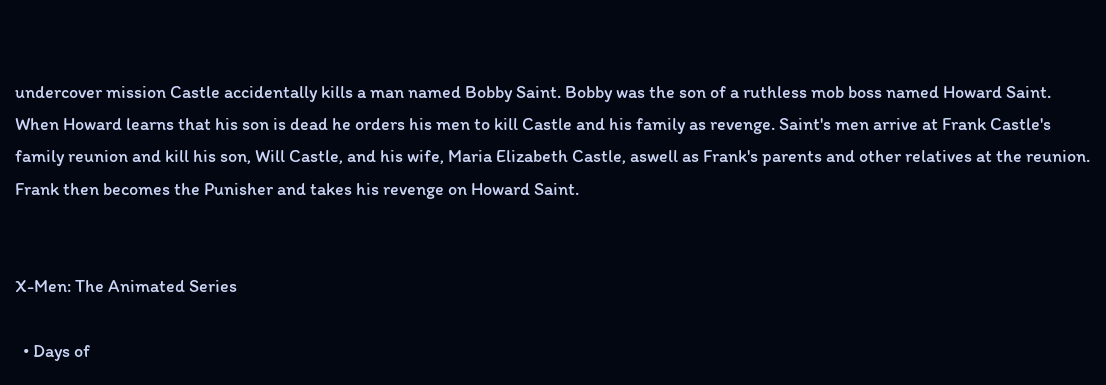undercover mission Castle accidentally kills a man named Bobby Saint. Bobby was the son of a ruthless mob boss named Howard Saint. When Howard learns that his son is dead he orders his men to kill Castle and his family as revenge. Saint's men arrive at Frank Castle's family reunion and kill his son, Will Castle, and his wife, Maria Elizabeth Castle, aswell as Frank's parents and other relatives at the reunion. Frank then becomes the Punisher and takes his revenge on Howard Saint.


X-Men: The Animated Series

  • Days of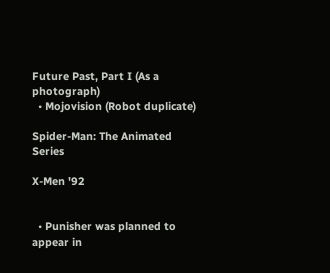Future Past, Part I (As a photograph)
  • Mojovision (Robot duplicate)

Spider-Man: The Animated Series

X-Men '92


  • Punisher was planned to appear in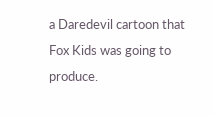a Daredevil cartoon that Fox Kids was going to produce.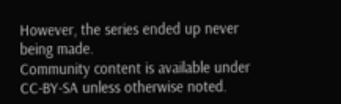However, the series ended up never being made.
Community content is available under CC-BY-SA unless otherwise noted.